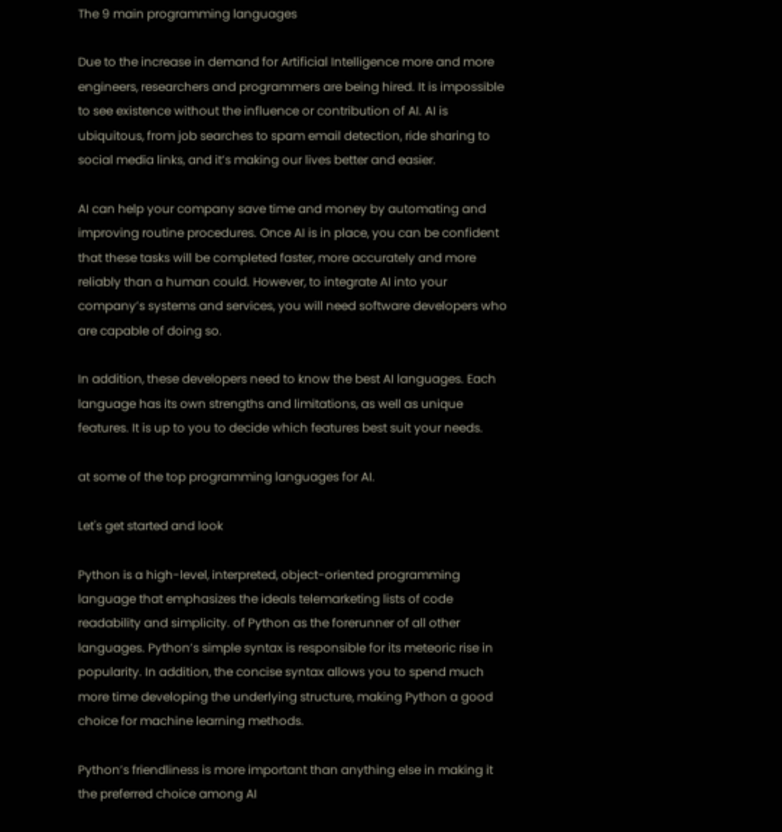The 9 main programming languages

Due to the increase in demand for Artificial Intelligence more and more engineers, researchers and programmers are being hired. It is impossible to see existence without the influence or contribution of AI. AI is ubiquitous, from job searches to spam email detection, ride sharing to social media links, and it’s making our lives better and easier.

AI can help your company save time and money by automating and improving routine procedures. Once AI is in place, you can be confident that these tasks will be completed faster, more accurately and more reliably than a human could. However, to integrate AI into your company’s systems and services, you will need software developers who are capable of doing so.

In addition, these developers need to know the best AI languages. Each language has its own strengths and limitations, as well as unique features. It is up to you to decide which features best suit your needs.

at some of the top programming languages for AI.

Let's get started and look

Python is a high-level, interpreted, object-oriented programming language that emphasizes the ideals telemarketing lists of code readability and simplicity. of Python as the forerunner of all other languages. Python’s simple syntax is responsible for its meteoric rise in popularity. In addition, the concise syntax allows you to spend much more time developing the underlying structure, making Python a good choice for machine learning methods.

Python’s friendliness is more important than anything else in making it the preferred choice among AI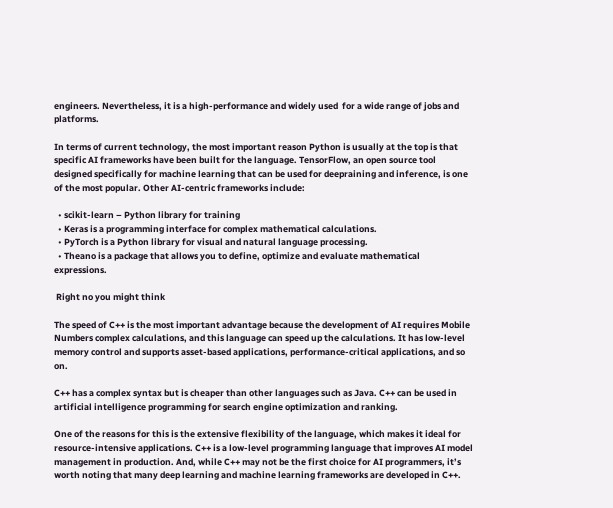engineers. Nevertheless, it is a high-performance and widely used  for a wide range of jobs and platforms.

In terms of current technology, the most important reason Python is usually at the top is that specific AI frameworks have been built for the language. TensorFlow, an open source tool designed specifically for machine learning that can be used for deepraining and inference, is one of the most popular. Other AI-centric frameworks include:

  • scikit-learn – Python library for training
  • Keras is a programming interface for complex mathematical calculations.
  • PyTorch is a Python library for visual and natural language processing.
  • Theano is a package that allows you to define, optimize and evaluate mathematical expressions.

 Right no you might think

The speed of C++ is the most important advantage because the development of AI requires Mobile Numbers complex calculations, and this language can speed up the calculations. It has low-level memory control and supports asset-based applications, performance-critical applications, and so on.

C++ has a complex syntax but is cheaper than other languages such as Java. C++ can be used in artificial intelligence programming for search engine optimization and ranking.

One of the reasons for this is the extensive flexibility of the language, which makes it ideal for resource-intensive applications. C++ is a low-level programming language that improves AI model management in production. And, while C++ may not be the first choice for AI programmers, it’s worth noting that many deep learning and machine learning frameworks are developed in C++.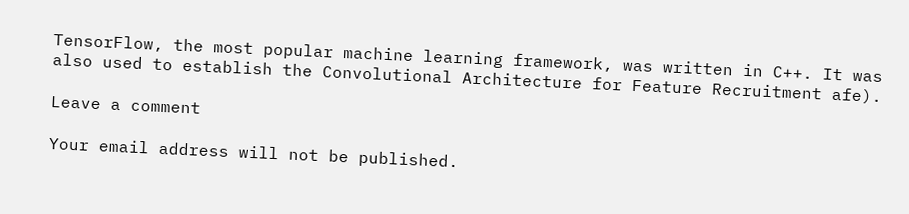TensorFlow, the most popular machine learning framework, was written in C++. It was also used to establish the Convolutional Architecture for Feature Recruitment afe).

Leave a comment

Your email address will not be published.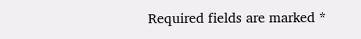Required fields are marked *